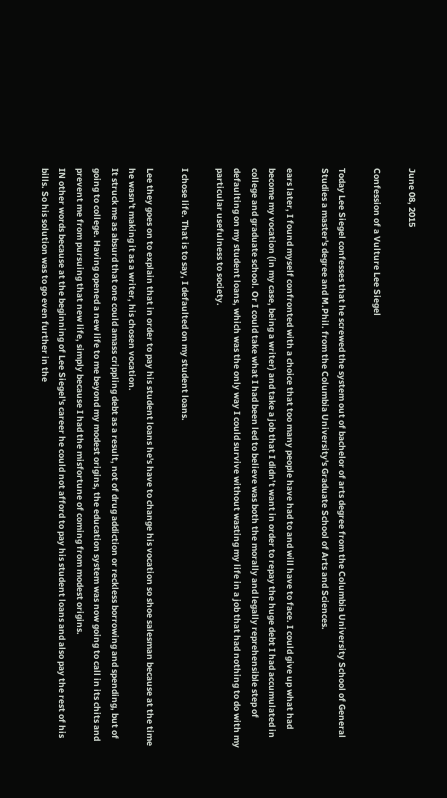June 08, 2015

Confession of a Vulture Lee Siegel

Today Lee Siegel confesses that he screwed the system out of bachelor of arts degree from the Columbia University School of General Studies a master's degree and M.Phil. from the Columbia University's Graduate School of Arts and Sciences.

ears later, I found myself confronted with a choice that too many people have had to and will have to face. I could give up what had become my vocation (in my case, being a writer) and take a job that I didn’t want in order to repay the huge debt I had accumulated in college and graduate school. Or I could take what I had been led to believe was both the morally and legally reprehensible step of defaulting on my student loans, which was the only way I could survive without wasting my life in a job that had nothing to do with my particular usefulness to society.

I chose life. That is to say, I defaulted on my student loans.

Lee they goes on to explain that in order to pay his student loans he's have to change his vocation so shoe salesman because at the time he wasn't making it as a writer, his chosen vocation.
It struck me as absurd that one could amass crippling debt as a result, not of drug addiction or reckless borrowing and spending, but of going to college. Having opened a new life to me beyond my modest origins, the education system was now going to call in its chits and prevent me from pursuing that new life, simply because I had the misfortune of coming from modest origins.
IN other words because at the beginning of Lee Siegel's career he could not afford to pay his student loans and also pay the rest of his bills. So his solution was to go even further in the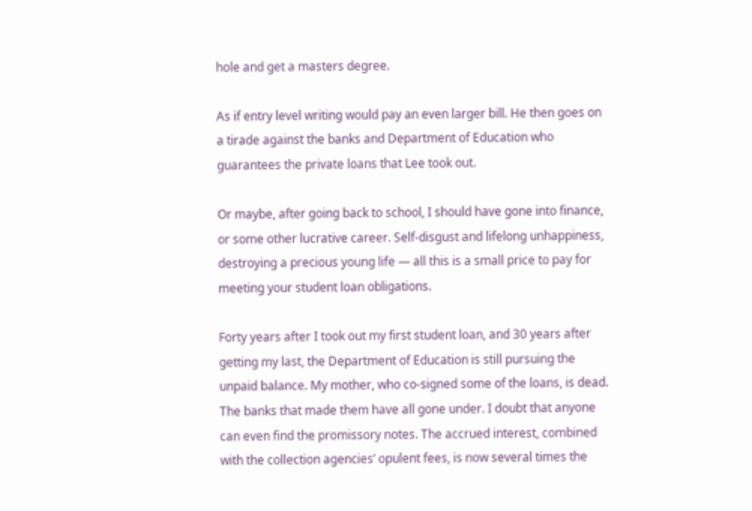hole and get a masters degree.

As if entry level writing would pay an even larger bill. He then goes on a tirade against the banks and Department of Education who guarantees the private loans that Lee took out.

Or maybe, after going back to school, I should have gone into finance, or some other lucrative career. Self-disgust and lifelong unhappiness, destroying a precious young life — all this is a small price to pay for meeting your student loan obligations.

Forty years after I took out my first student loan, and 30 years after getting my last, the Department of Education is still pursuing the unpaid balance. My mother, who co-signed some of the loans, is dead. The banks that made them have all gone under. I doubt that anyone can even find the promissory notes. The accrued interest, combined with the collection agencies’ opulent fees, is now several times the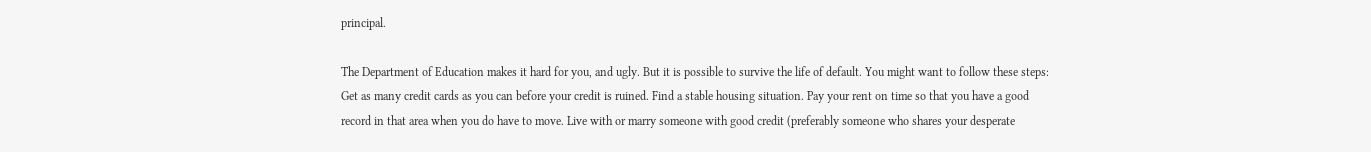principal.

The Department of Education makes it hard for you, and ugly. But it is possible to survive the life of default. You might want to follow these steps: Get as many credit cards as you can before your credit is ruined. Find a stable housing situation. Pay your rent on time so that you have a good record in that area when you do have to move. Live with or marry someone with good credit (preferably someone who shares your desperate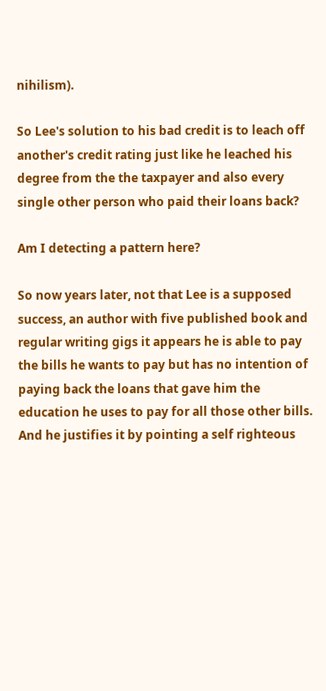nihilism).

So Lee's solution to his bad credit is to leach off another's credit rating just like he leached his degree from the the taxpayer and also every single other person who paid their loans back?

Am I detecting a pattern here?

So now years later, not that Lee is a supposed success, an author with five published book and regular writing gigs it appears he is able to pay the bills he wants to pay but has no intention of paying back the loans that gave him the education he uses to pay for all those other bills. And he justifies it by pointing a self righteous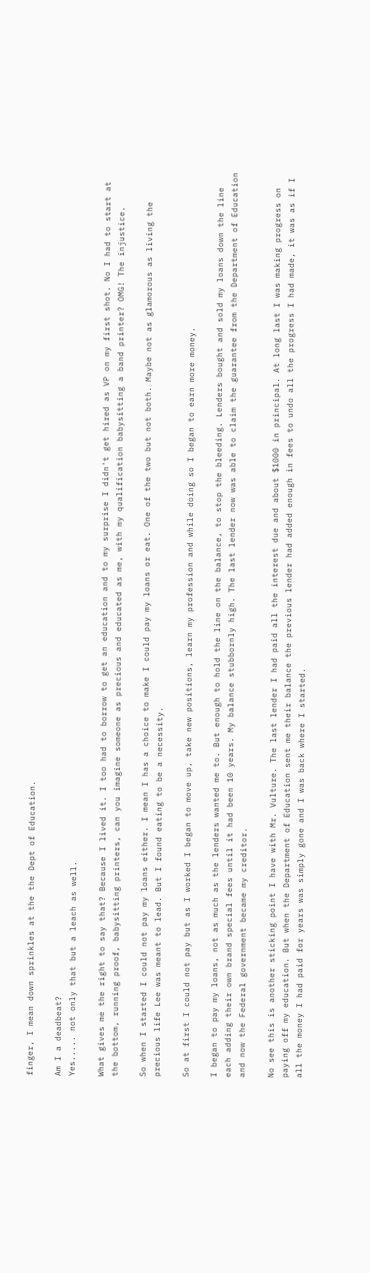finger, I mean down sprinkles at the the Dept of Education.

Am I a deadbeat?
Yes..... not only that but a leach as well.

What gives me the right to say that? Because I lived it. I too had to borrow to get an education and to my surprise I didn't get hired as VP on my first shot. No I had to start at the bottom, running proof, babysitting printers, can you imagine someone as precious and educated as me, with my qualification babysitting a band printer? OMG! The injustice.

So when I started I could not pay my loans either. I mean I has a choice to make I could pay my loans or eat. One of the two but not both. Maybe not as glamorous as living the precious life Lee was meant to lead. But I found eating to be a necessity.

So at first I could not pay but as I worked I began to move up, take new positions, learn my profession and while doing so I began to earn more money.

I began to pay my loans, not as much as the lenders wanted me to. But enough to hold the line on the balance, to stop the bleeding. Lenders bought and sold my loans down the line each adding their own brand special fees until it had been 10 years. My balance stubbornly high. The last lender now was able to claim the guarantee from the Department of Education and now the Federal government became my creditor.

No see this is another sticking point I have with Mr. Vulture. The last lender I had paid all the interest due and about $1000 in principal. At long last I was making progress on paying off my education. But when the Department of Education sent me their balance the previous lender had added enough in fees to undo all the progress I had made, it was as if I all the money I had paid for years was simply gone and I was back where I started.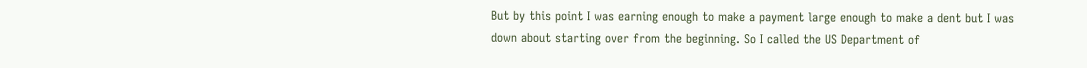But by this point I was earning enough to make a payment large enough to make a dent but I was down about starting over from the beginning. So I called the US Department of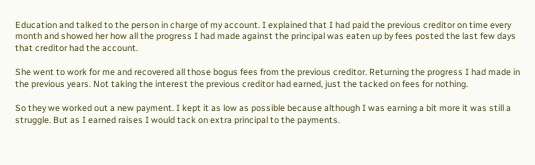Education and talked to the person in charge of my account. I explained that I had paid the previous creditor on time every month and showed her how all the progress I had made against the principal was eaten up by fees posted the last few days that creditor had the account.

She went to work for me and recovered all those bogus fees from the previous creditor. Returning the progress I had made in the previous years. Not taking the interest the previous creditor had earned, just the tacked on fees for nothing.

So they we worked out a new payment. I kept it as low as possible because although I was earning a bit more it was still a struggle. But as I earned raises I would tack on extra principal to the payments.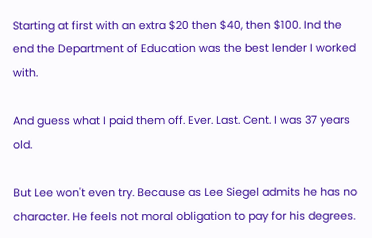Starting at first with an extra $20 then $40, then $100. Ind the end the Department of Education was the best lender I worked with.

And guess what I paid them off. Ever. Last. Cent. I was 37 years old.

But Lee won't even try. Because as Lee Siegel admits he has no character. He feels not moral obligation to pay for his degrees.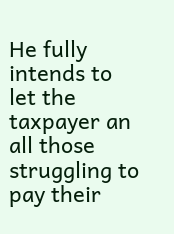He fully intends to let the taxpayer an all those struggling to pay their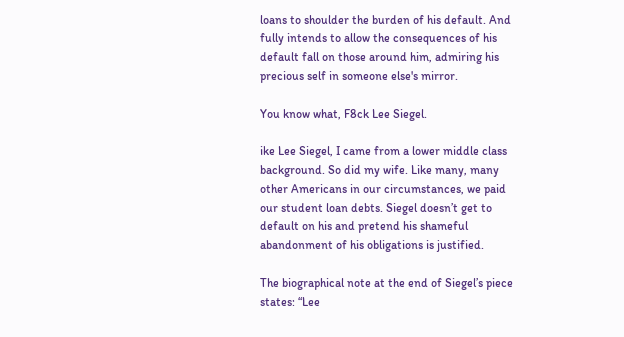loans to shoulder the burden of his default. And fully intends to allow the consequences of his default fall on those around him, admiring his precious self in someone else's mirror.

You know what, F8ck Lee Siegel.

ike Lee Siegel, I came from a lower middle class background. So did my wife. Like many, many other Americans in our circumstances, we paid our student loan debts. Siegel doesn’t get to default on his and pretend his shameful abandonment of his obligations is justified.

The biographical note at the end of Siegel’s piece states: “Lee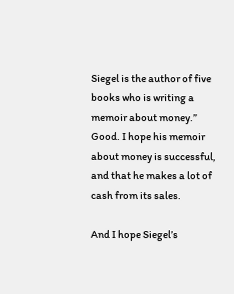Siegel is the author of five books who is writing a memoir about money.” Good. I hope his memoir about money is successful, and that he makes a lot of cash from its sales.

And I hope Siegel’s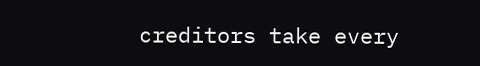creditors take every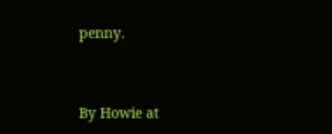penny.


By Howie at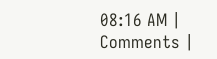08:16 AM | Comments |